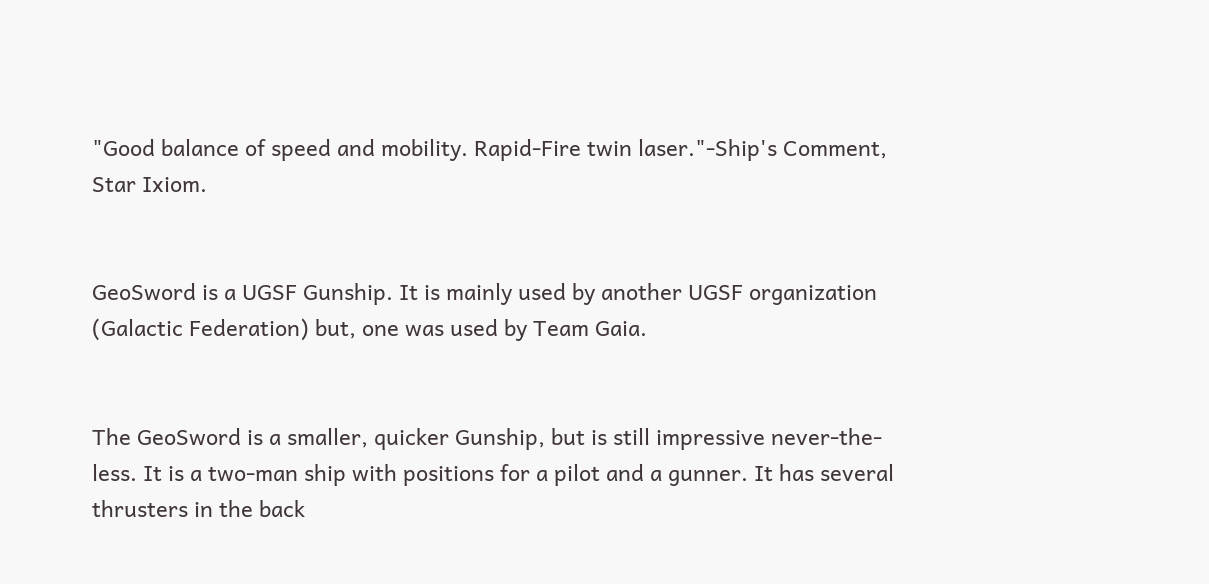"Good balance of speed and mobility. Rapid-Fire twin laser."-Ship's Comment, Star Ixiom.


GeoSword is a UGSF Gunship. It is mainly used by another UGSF organization (Galactic Federation) but, one was used by Team Gaia.


The GeoSword is a smaller, quicker Gunship, but is still impressive never-the-less. It is a two-man ship with positions for a pilot and a gunner. It has several thrusters in the back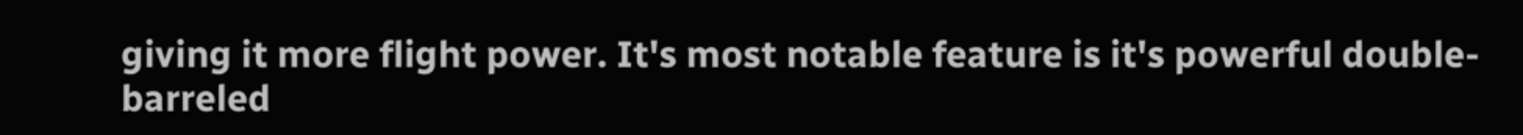giving it more flight power. It's most notable feature is it's powerful double-barreled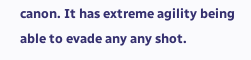canon. It has extreme agility being able to evade any any shot.